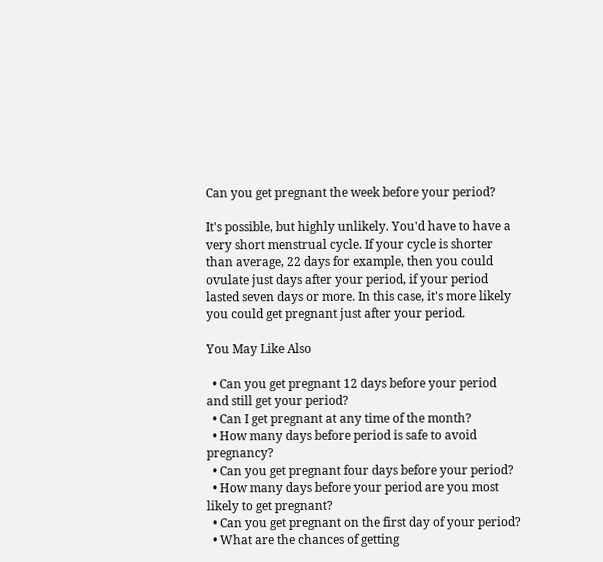Can you get pregnant the week before your period?

It's possible, but highly unlikely. You'd have to have a very short menstrual cycle. If your cycle is shorter than average, 22 days for example, then you could ovulate just days after your period, if your period lasted seven days or more. In this case, it's more likely you could get pregnant just after your period.

You May Like Also

  • Can you get pregnant 12 days before your period and still get your period?
  • Can I get pregnant at any time of the month?
  • How many days before period is safe to avoid pregnancy?
  • Can you get pregnant four days before your period?
  • How many days before your period are you most likely to get pregnant?
  • Can you get pregnant on the first day of your period?
  • What are the chances of getting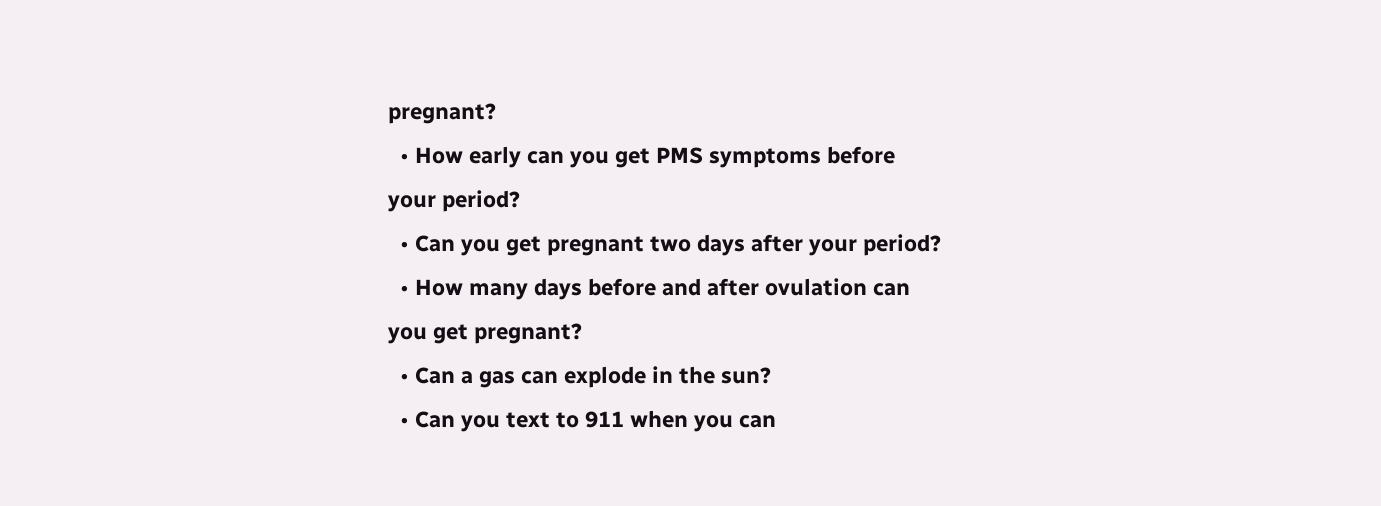pregnant?
  • How early can you get PMS symptoms before your period?
  • Can you get pregnant two days after your period?
  • How many days before and after ovulation can you get pregnant?
  • Can a gas can explode in the sun?
  • Can you text to 911 when you can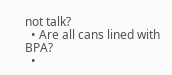not talk?
  • Are all cans lined with BPA?
  •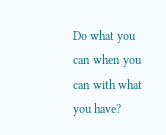Do what you can when you can with what you have?